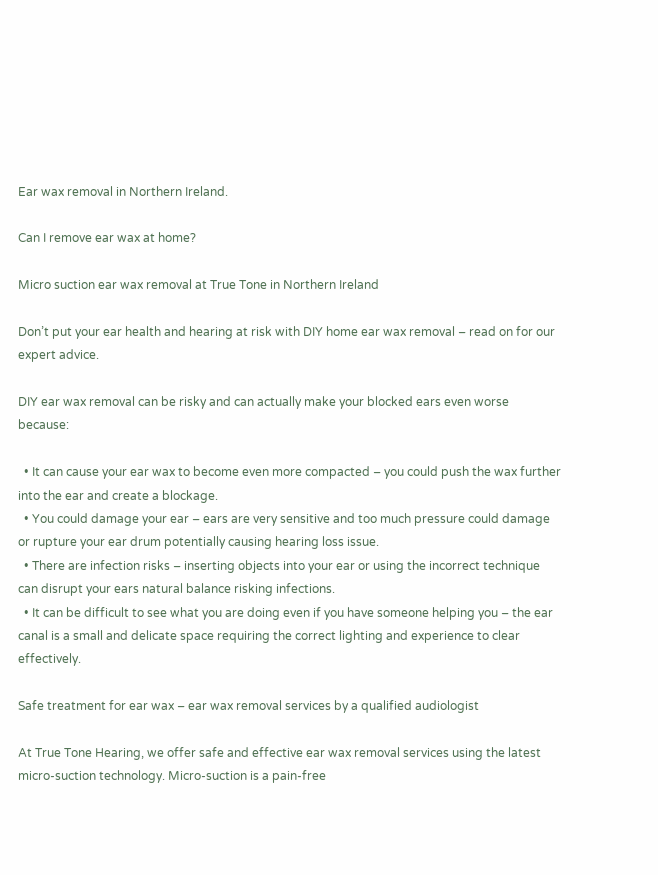Ear wax removal in Northern Ireland.

Can I remove ear wax at home?

Micro suction ear wax removal at True Tone in Northern Ireland

Don’t put your ear health and hearing at risk with DIY home ear wax removal – read on for our expert advice.

DIY ear wax removal can be risky and can actually make your blocked ears even worse because:

  • It can cause your ear wax to become even more compacted – you could push the wax further into the ear and create a blockage.
  • You could damage your ear – ears are very sensitive and too much pressure could damage or rupture your ear drum potentially causing hearing loss issue.
  • There are infection risks – inserting objects into your ear or using the incorrect technique can disrupt your ears natural balance risking infections.
  • It can be difficult to see what you are doing even if you have someone helping you – the ear canal is a small and delicate space requiring the correct lighting and experience to clear effectively.

Safe treatment for ear wax – ear wax removal services by a qualified audiologist

At True Tone Hearing, we offer safe and effective ear wax removal services using the latest micro-suction technology. Micro-suction is a pain-free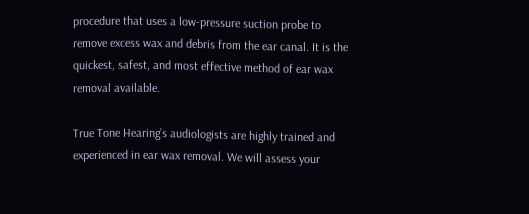procedure that uses a low-pressure suction probe to remove excess wax and debris from the ear canal. It is the quickest, safest, and most effective method of ear wax removal available.

True Tone Hearing’s audiologists are highly trained and experienced in ear wax removal. We will assess your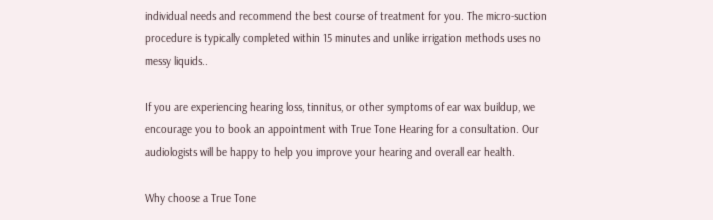individual needs and recommend the best course of treatment for you. The micro-suction procedure is typically completed within 15 minutes and unlike irrigation methods uses no messy liquids..

If you are experiencing hearing loss, tinnitus, or other symptoms of ear wax buildup, we encourage you to book an appointment with True Tone Hearing for a consultation. Our audiologists will be happy to help you improve your hearing and overall ear health.

Why choose a True Tone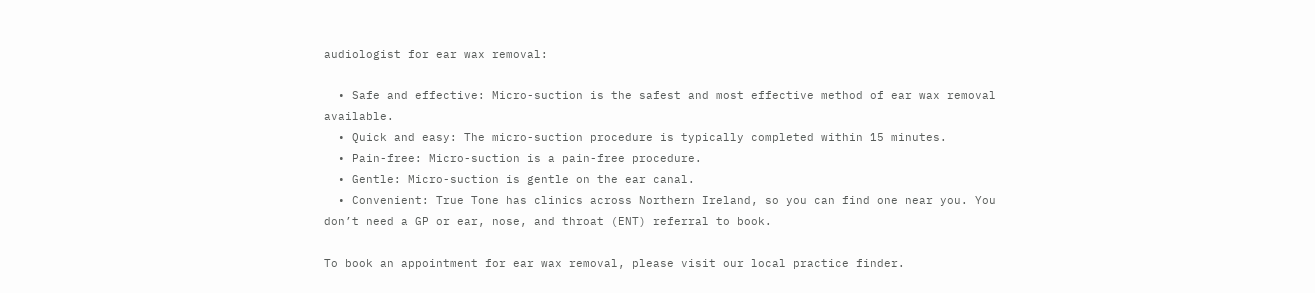audiologist for ear wax removal:

  • Safe and effective: Micro-suction is the safest and most effective method of ear wax removal available.
  • Quick and easy: The micro-suction procedure is typically completed within 15 minutes.
  • Pain-free: Micro-suction is a pain-free procedure.
  • Gentle: Micro-suction is gentle on the ear canal.
  • Convenient: True Tone has clinics across Northern Ireland, so you can find one near you. You don’t need a GP or ear, nose, and throat (ENT) referral to book.

To book an appointment for ear wax removal, please visit our local practice finder.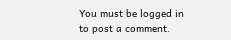You must be logged in to post a comment.